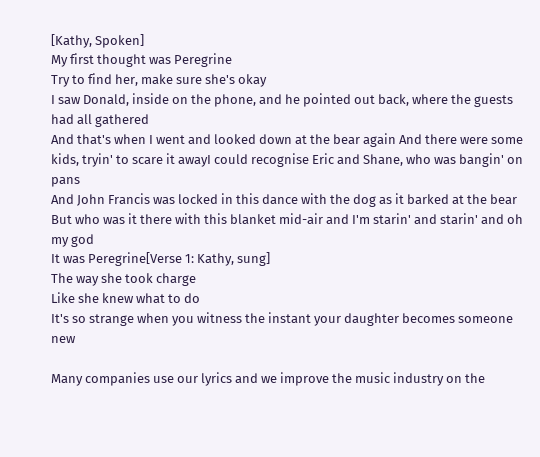[Kathy, Spoken]
My first thought was Peregrine
Try to find her, make sure she's okay
I saw Donald, inside on the phone, and he pointed out back, where the guests had all gathered
And that's when I went and looked down at the bear again And there were some kids, tryin' to scare it awayI could recognise Eric and Shane, who was bangin' on pans
And John Francis was locked in this dance with the dog as it barked at the bear
But who was it there with this blanket mid-air and I'm starin' and starin' and oh my god
It was Peregrine[Verse 1: Kathy, sung]
The way she took charge
Like she knew what to do
It's so strange when you witness the instant your daughter becomes someone new

Many companies use our lyrics and we improve the music industry on the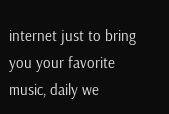internet just to bring you your favorite music, daily we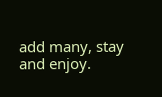add many, stay and enjoy.